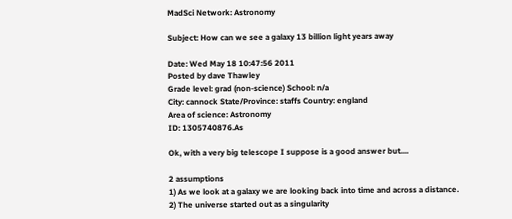MadSci Network: Astronomy

Subject: How can we see a galaxy 13 billion light years away

Date: Wed May 18 10:47:56 2011
Posted by dave Thawley
Grade level: grad (non-science) School: n/a
City: cannock State/Province: staffs Country: england
Area of science: Astronomy
ID: 1305740876.As

Ok, with a very big telescope I suppose is a good answer but....

2 assumptions
1) As we look at a galaxy we are looking back into time and across a distance.
2) The universe started out as a singularity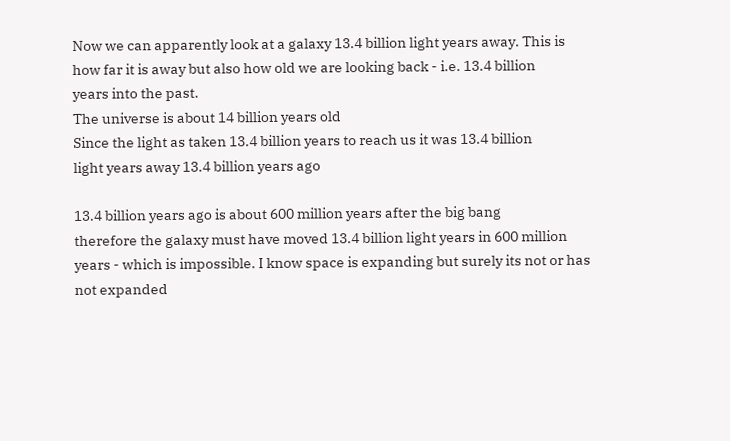Now we can apparently look at a galaxy 13.4 billion light years away. This is
how far it is away but also how old we are looking back - i.e. 13.4 billion
years into the past.
The universe is about 14 billion years old
Since the light as taken 13.4 billion years to reach us it was 13.4 billion
light years away 13.4 billion years ago

13.4 billion years ago is about 600 million years after the big bang
therefore the galaxy must have moved 13.4 billion light years in 600 million
years - which is impossible. I know space is expanding but surely its not or has
not expanded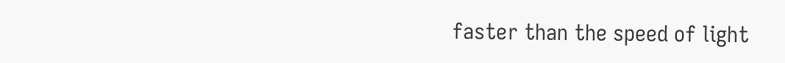faster than the speed of light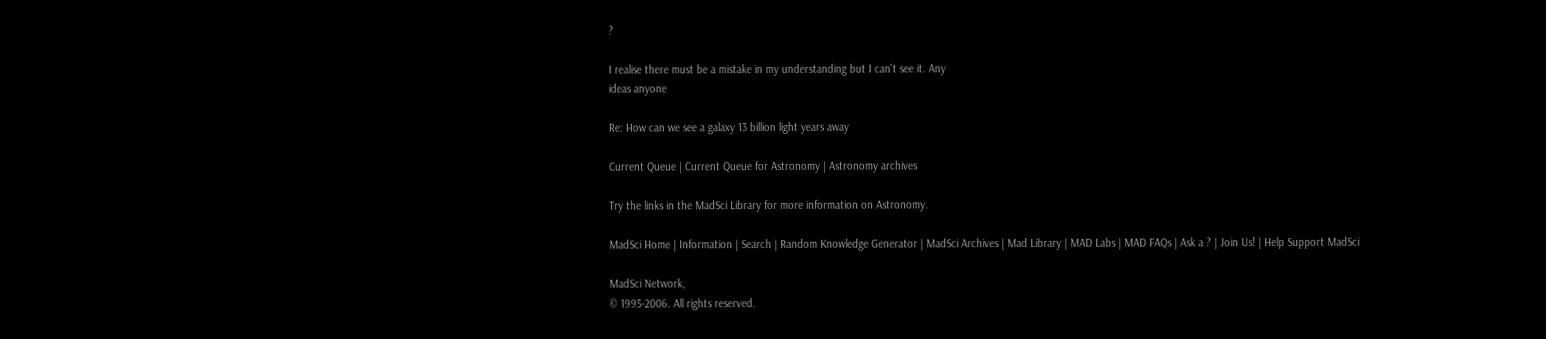?

I realise there must be a mistake in my understanding but I can't see it. Any
ideas anyone

Re: How can we see a galaxy 13 billion light years away

Current Queue | Current Queue for Astronomy | Astronomy archives

Try the links in the MadSci Library for more information on Astronomy.

MadSci Home | Information | Search | Random Knowledge Generator | MadSci Archives | Mad Library | MAD Labs | MAD FAQs | Ask a ? | Join Us! | Help Support MadSci

MadSci Network,
© 1995-2006. All rights reserved.